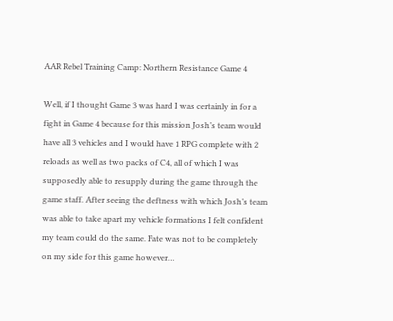AAR Rebel Training Camp: Northern Resistance Game 4

Well, if I thought Game 3 was hard I was certainly in for a fight in Game 4 because for this mission Josh’s team would have all 3 vehicles and I would have 1 RPG complete with 2 reloads as well as two packs of C4, all of which I was supposedly able to resupply during the game through the game staff. After seeing the deftness with which Josh’s team was able to take apart my vehicle formations I felt confident my team could do the same. Fate was not to be completely on my side for this game however…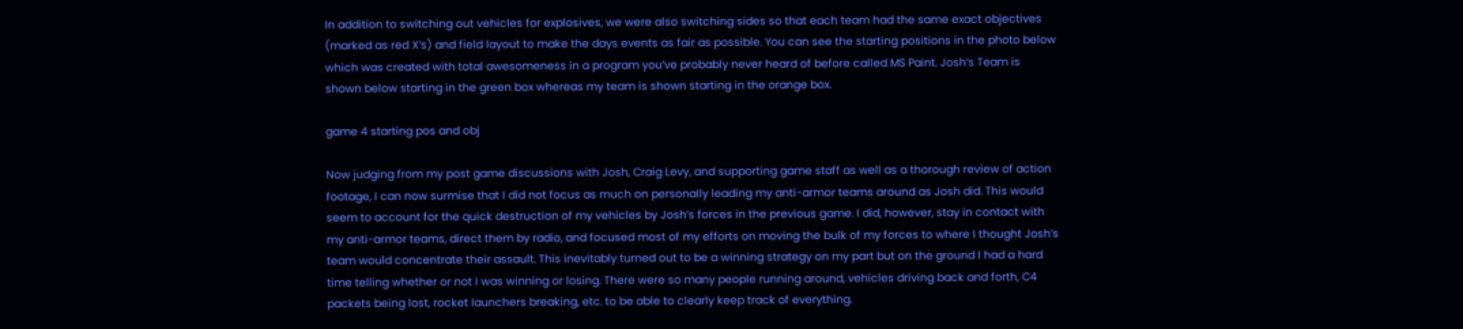In addition to switching out vehicles for explosives, we were also switching sides so that each team had the same exact objectives (marked as red X’s) and field layout to make the days events as fair as possible. You can see the starting positions in the photo below which was created with total awesomeness in a program you’ve probably never heard of before called MS Paint. Josh’s Team is shown below starting in the green box whereas my team is shown starting in the orange box.

game 4 starting pos and obj

Now judging from my post game discussions with Josh, Craig Levy, and supporting game staff as well as a thorough review of action footage, I can now surmise that I did not focus as much on personally leading my anti-armor teams around as Josh did. This would seem to account for the quick destruction of my vehicles by Josh’s forces in the previous game. I did, however, stay in contact with my anti-armor teams, direct them by radio, and focused most of my efforts on moving the bulk of my forces to where I thought Josh’s team would concentrate their assault. This inevitably turned out to be a winning strategy on my part but on the ground I had a hard time telling whether or not I was winning or losing. There were so many people running around, vehicles driving back and forth, C4 packets being lost, rocket launchers breaking, etc. to be able to clearly keep track of everything.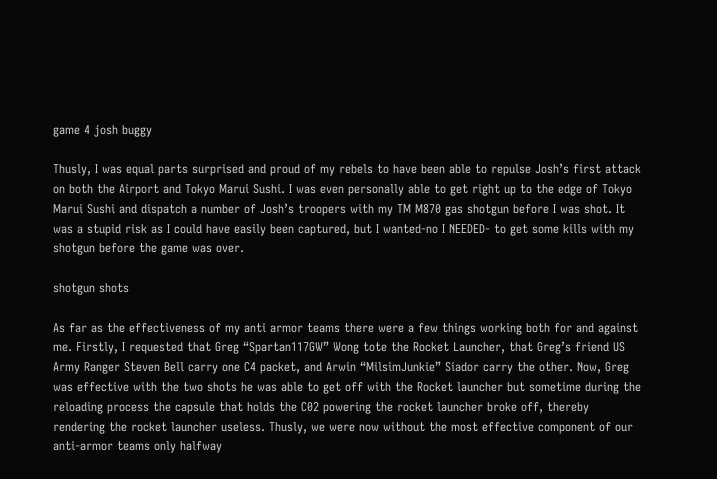game 4 josh buggy

Thusly, I was equal parts surprised and proud of my rebels to have been able to repulse Josh’s first attack on both the Airport and Tokyo Marui Sushi. I was even personally able to get right up to the edge of Tokyo Marui Sushi and dispatch a number of Josh’s troopers with my TM M870 gas shotgun before I was shot. It was a stupid risk as I could have easily been captured, but I wanted-no I NEEDED- to get some kills with my shotgun before the game was over.

shotgun shots

As far as the effectiveness of my anti armor teams there were a few things working both for and against me. Firstly, I requested that Greg “Spartan117GW” Wong tote the Rocket Launcher, that Greg’s friend US Army Ranger Steven Bell carry one C4 packet, and Arwin “MilsimJunkie” Siador carry the other. Now, Greg was effective with the two shots he was able to get off with the Rocket launcher but sometime during the reloading process the capsule that holds the C02 powering the rocket launcher broke off, thereby rendering the rocket launcher useless. Thusly, we were now without the most effective component of our anti-armor teams only halfway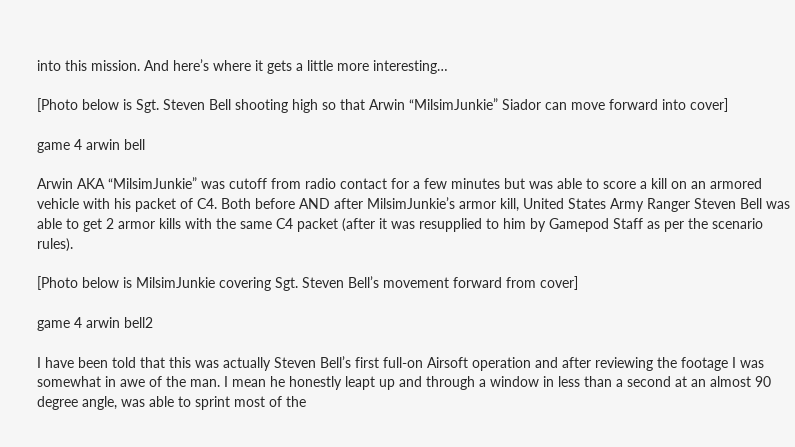into this mission. And here’s where it gets a little more interesting…

[Photo below is Sgt. Steven Bell shooting high so that Arwin “MilsimJunkie” Siador can move forward into cover]

game 4 arwin bell

Arwin AKA “MilsimJunkie” was cutoff from radio contact for a few minutes but was able to score a kill on an armored vehicle with his packet of C4. Both before AND after MilsimJunkie’s armor kill, United States Army Ranger Steven Bell was able to get 2 armor kills with the same C4 packet (after it was resupplied to him by Gamepod Staff as per the scenario rules).

[Photo below is MilsimJunkie covering Sgt. Steven Bell’s movement forward from cover]

game 4 arwin bell2

I have been told that this was actually Steven Bell’s first full-on Airsoft operation and after reviewing the footage I was somewhat in awe of the man. I mean he honestly leapt up and through a window in less than a second at an almost 90 degree angle, was able to sprint most of the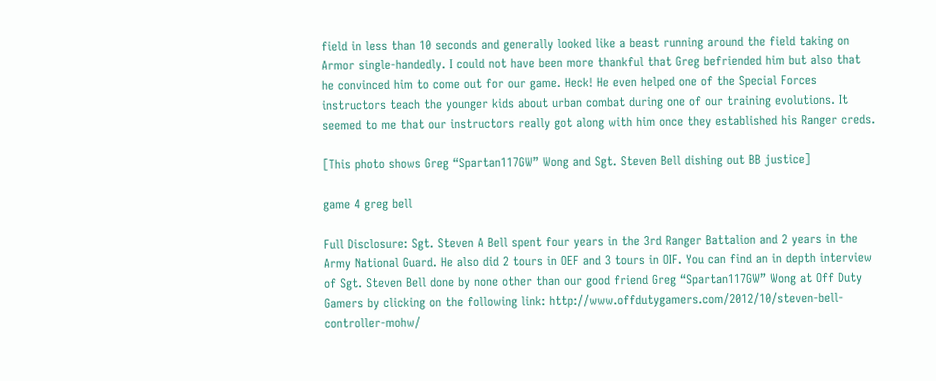field in less than 10 seconds and generally looked like a beast running around the field taking on Armor single-handedly. I could not have been more thankful that Greg befriended him but also that he convinced him to come out for our game. Heck! He even helped one of the Special Forces instructors teach the younger kids about urban combat during one of our training evolutions. It seemed to me that our instructors really got along with him once they established his Ranger creds.

[This photo shows Greg “Spartan117GW” Wong and Sgt. Steven Bell dishing out BB justice]

game 4 greg bell

Full Disclosure: Sgt. Steven A Bell spent four years in the 3rd Ranger Battalion and 2 years in the Army National Guard. He also did 2 tours in OEF and 3 tours in OIF. You can find an in depth interview of Sgt. Steven Bell done by none other than our good friend Greg “Spartan117GW” Wong at Off Duty Gamers by clicking on the following link: http://www.offdutygamers.com/2012/10/steven-bell-controller-mohw/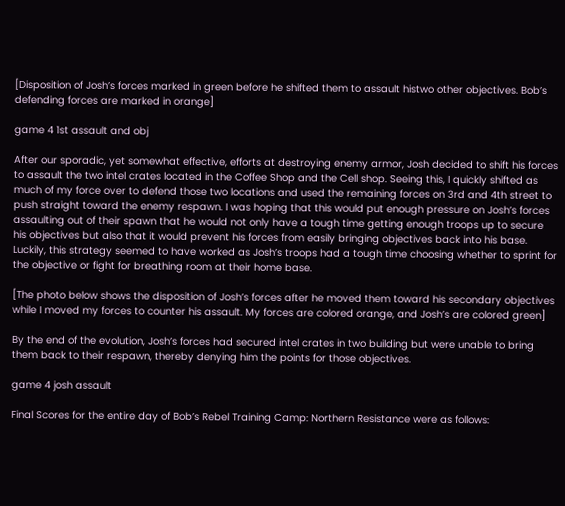[Disposition of Josh’s forces marked in green before he shifted them to assault histwo other objectives. Bob’s defending forces are marked in orange]

game 4 1st assault and obj

After our sporadic, yet somewhat effective, efforts at destroying enemy armor, Josh decided to shift his forces to assault the two intel crates located in the Coffee Shop and the Cell shop. Seeing this, I quickly shifted as much of my force over to defend those two locations and used the remaining forces on 3rd and 4th street to push straight toward the enemy respawn. I was hoping that this would put enough pressure on Josh’s forces assaulting out of their spawn that he would not only have a tough time getting enough troops up to secure his objectives but also that it would prevent his forces from easily bringing objectives back into his base. Luckily, this strategy seemed to have worked as Josh’s troops had a tough time choosing whether to sprint for the objective or fight for breathing room at their home base.

[The photo below shows the disposition of Josh’s forces after he moved them toward his secondary objectives while I moved my forces to counter his assault. My forces are colored orange, and Josh’s are colored green]

By the end of the evolution, Josh’s forces had secured intel crates in two building but were unable to bring them back to their respawn, thereby denying him the points for those objectives.

game 4 josh assault

Final Scores for the entire day of Bob’s Rebel Training Camp: Northern Resistance were as follows: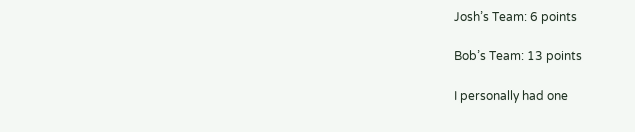Josh’s Team: 6 points

Bob’s Team: 13 points

I personally had one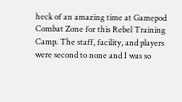heck of an amazing time at Gamepod Combat Zone for this Rebel Training Camp. The staff, facility, and players were second to none and I was so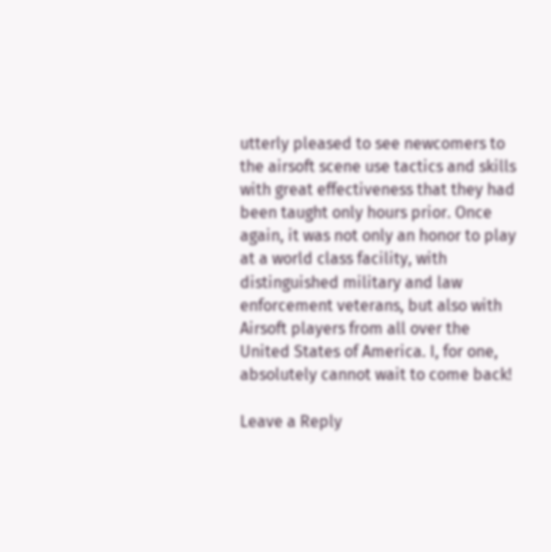utterly pleased to see newcomers to the airsoft scene use tactics and skills with great effectiveness that they had been taught only hours prior. Once again, it was not only an honor to play at a world class facility, with distinguished military and law enforcement veterans, but also with Airsoft players from all over the United States of America. I, for one, absolutely cannot wait to come back!

Leave a Reply